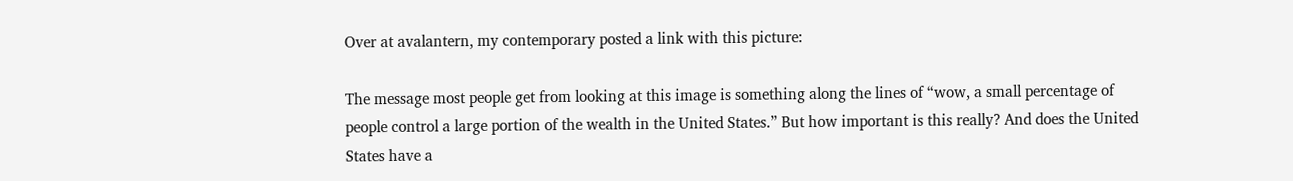Over at avalantern, my contemporary posted a link with this picture:

The message most people get from looking at this image is something along the lines of “wow, a small percentage of people control a large portion of the wealth in the United States.” But how important is this really? And does the United States have a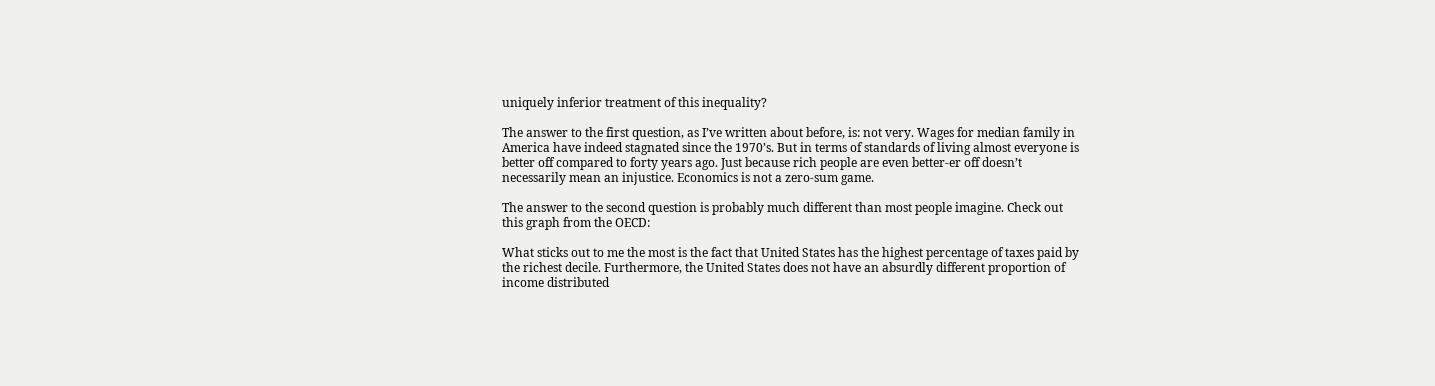uniquely inferior treatment of this inequality?

The answer to the first question, as I’ve written about before, is: not very. Wages for median family in America have indeed stagnated since the 1970’s. But in terms of standards of living almost everyone is better off compared to forty years ago. Just because rich people are even better-er off doesn’t necessarily mean an injustice. Economics is not a zero-sum game.

The answer to the second question is probably much different than most people imagine. Check out this graph from the OECD:

What sticks out to me the most is the fact that United States has the highest percentage of taxes paid by the richest decile. Furthermore, the United States does not have an absurdly different proportion of income distributed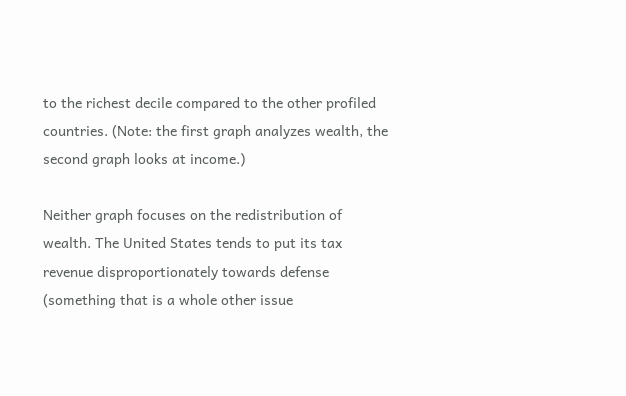to the richest decile compared to the other profiled countries. (Note: the first graph analyzes wealth, the second graph looks at income.)

Neither graph focuses on the redistribution of wealth. The United States tends to put its tax revenue disproportionately towards defense (something that is a whole other issue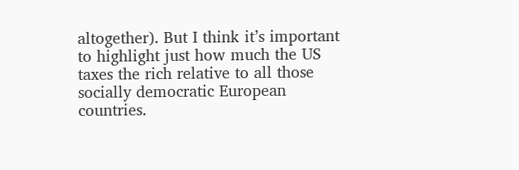altogether). But I think it’s important to highlight just how much the US taxes the rich relative to all those socially democratic European countries.